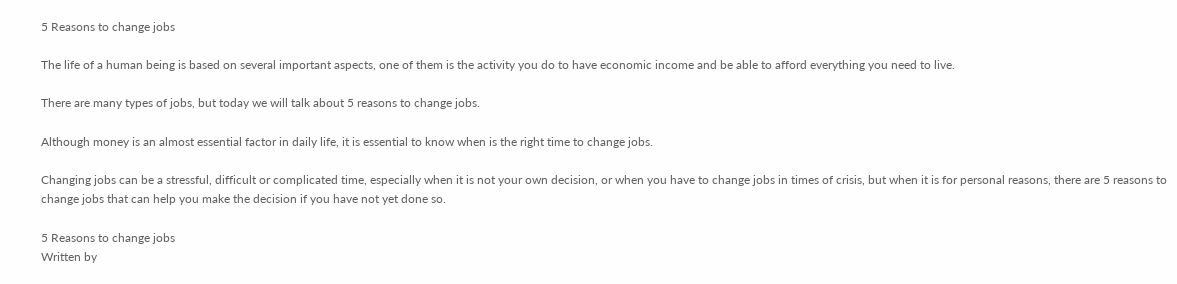5 Reasons to change jobs

The life of a human being is based on several important aspects, one of them is the activity you do to have economic income and be able to afford everything you need to live.

There are many types of jobs, but today we will talk about 5 reasons to change jobs.

Although money is an almost essential factor in daily life, it is essential to know when is the right time to change jobs.

Changing jobs can be a stressful, difficult or complicated time, especially when it is not your own decision, or when you have to change jobs in times of crisis, but when it is for personal reasons, there are 5 reasons to change jobs that can help you make the decision if you have not yet done so.

5 Reasons to change jobs
Written by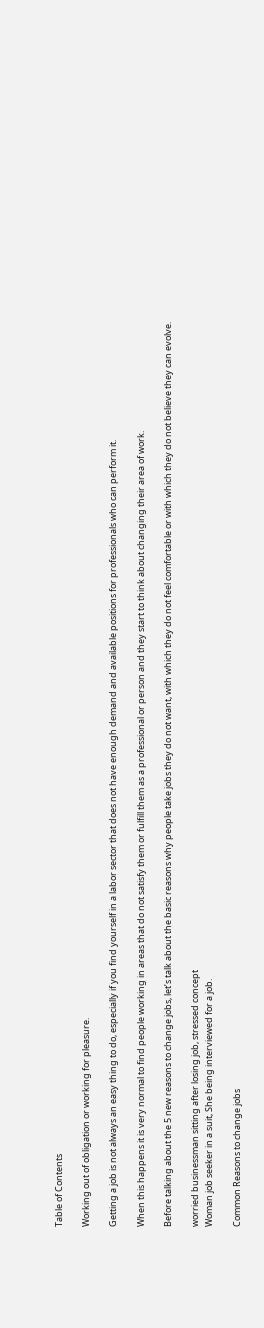Table of Contents

Working out of obligation or working for pleasure.

Getting a job is not always an easy thing to do, especially if you find yourself in a labor sector that does not have enough demand and available positions for professionals who can perform it.

When this happens it is very normal to find people working in areas that do not satisfy them or fulfill them as a professional or person and they start to think about changing their area of work.

Before talking about the 5 new reasons to change jobs, let’s talk about the basic reasons why people take jobs they do not want, with which they do not feel comfortable or with which they do not believe they can evolve.

worried businessman sitting after losing job, stressed concept
Woman job seeker in a suit, She being interviewed for a job.

Common Reasons to change jobs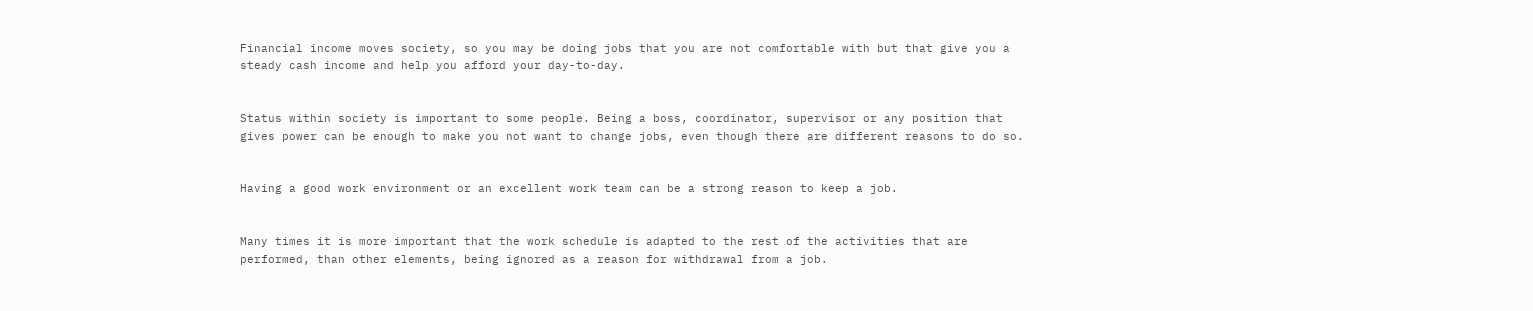Financial income moves society, so you may be doing jobs that you are not comfortable with but that give you a steady cash income and help you afford your day-to-day.


Status within society is important to some people. Being a boss, coordinator, supervisor or any position that gives power can be enough to make you not want to change jobs, even though there are different reasons to do so.


Having a good work environment or an excellent work team can be a strong reason to keep a job.


Many times it is more important that the work schedule is adapted to the rest of the activities that are performed, than other elements, being ignored as a reason for withdrawal from a job.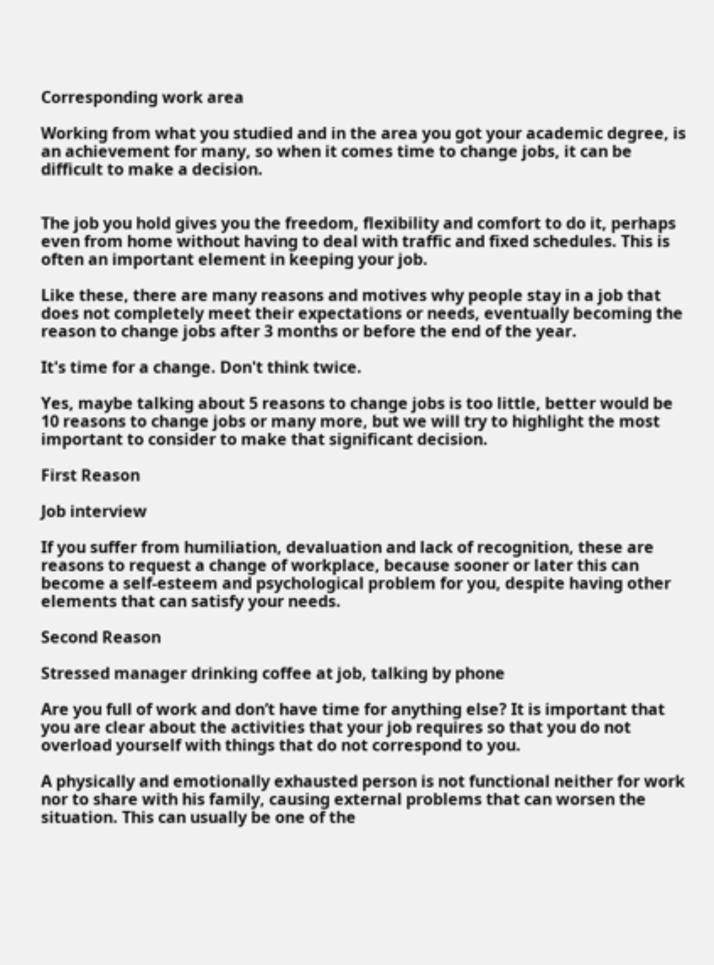Corresponding work area

Working from what you studied and in the area you got your academic degree, is an achievement for many, so when it comes time to change jobs, it can be difficult to make a decision.


The job you hold gives you the freedom, flexibility and comfort to do it, perhaps even from home without having to deal with traffic and fixed schedules. This is often an important element in keeping your job.

Like these, there are many reasons and motives why people stay in a job that does not completely meet their expectations or needs, eventually becoming the reason to change jobs after 3 months or before the end of the year.

It's time for a change. Don't think twice.

Yes, maybe talking about 5 reasons to change jobs is too little, better would be 10 reasons to change jobs or many more, but we will try to highlight the most important to consider to make that significant decision.

First Reason

Job interview

If you suffer from humiliation, devaluation and lack of recognition, these are reasons to request a change of workplace, because sooner or later this can become a self-esteem and psychological problem for you, despite having other elements that can satisfy your needs.

Second Reason

Stressed manager drinking coffee at job, talking by phone

Are you full of work and don’t have time for anything else? It is important that you are clear about the activities that your job requires so that you do not overload yourself with things that do not correspond to you.

A physically and emotionally exhausted person is not functional neither for work nor to share with his family, causing external problems that can worsen the situation. This can usually be one of the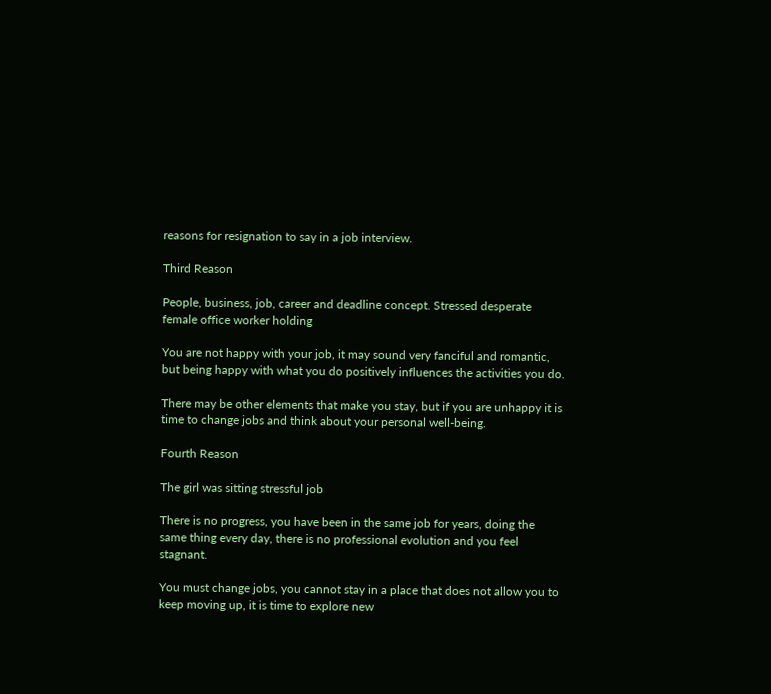reasons for resignation to say in a job interview.

Third Reason

People, business, job, career and deadline concept. Stressed desperate female office worker holding

You are not happy with your job, it may sound very fanciful and romantic, but being happy with what you do positively influences the activities you do.

There may be other elements that make you stay, but if you are unhappy it is time to change jobs and think about your personal well-being.

Fourth Reason

The girl was sitting stressful job

There is no progress, you have been in the same job for years, doing the same thing every day, there is no professional evolution and you feel stagnant.

You must change jobs, you cannot stay in a place that does not allow you to keep moving up, it is time to explore new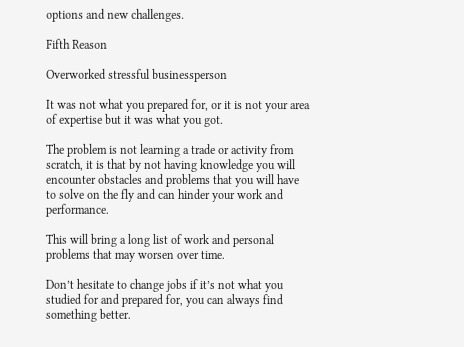options and new challenges.

Fifth Reason

Overworked stressful businessperson

It was not what you prepared for, or it is not your area of expertise but it was what you got.

The problem is not learning a trade or activity from scratch, it is that by not having knowledge you will encounter obstacles and problems that you will have to solve on the fly and can hinder your work and performance.

This will bring a long list of work and personal problems that may worsen over time.

Don’t hesitate to change jobs if it’s not what you studied for and prepared for, you can always find something better.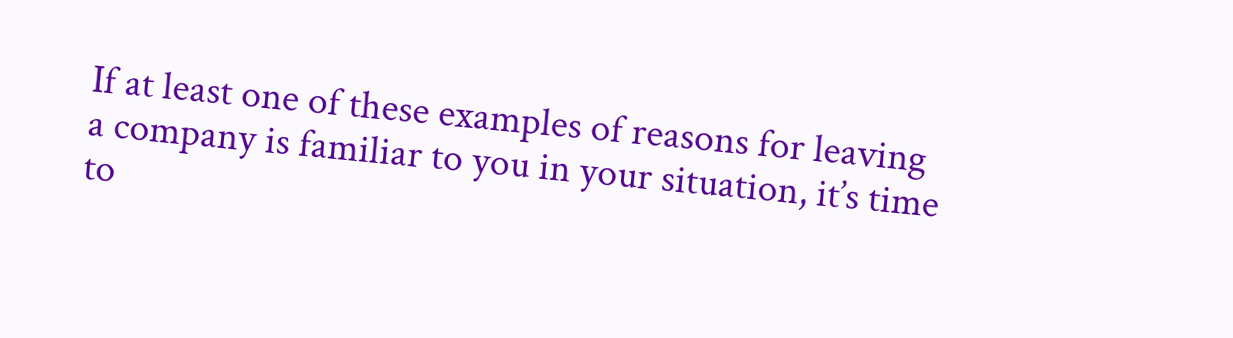If at least one of these examples of reasons for leaving a company is familiar to you in your situation, it’s time to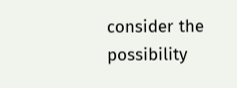consider the possibility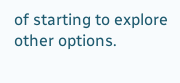of starting to explore other options.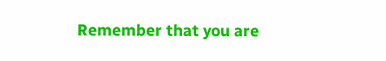Remember that you are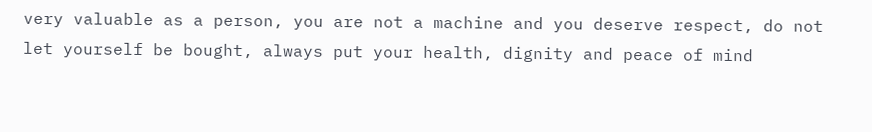very valuable as a person, you are not a machine and you deserve respect, do not let yourself be bought, always put your health, dignity and peace of mind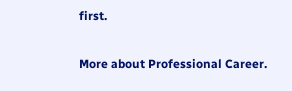first.

More about Professional Career.